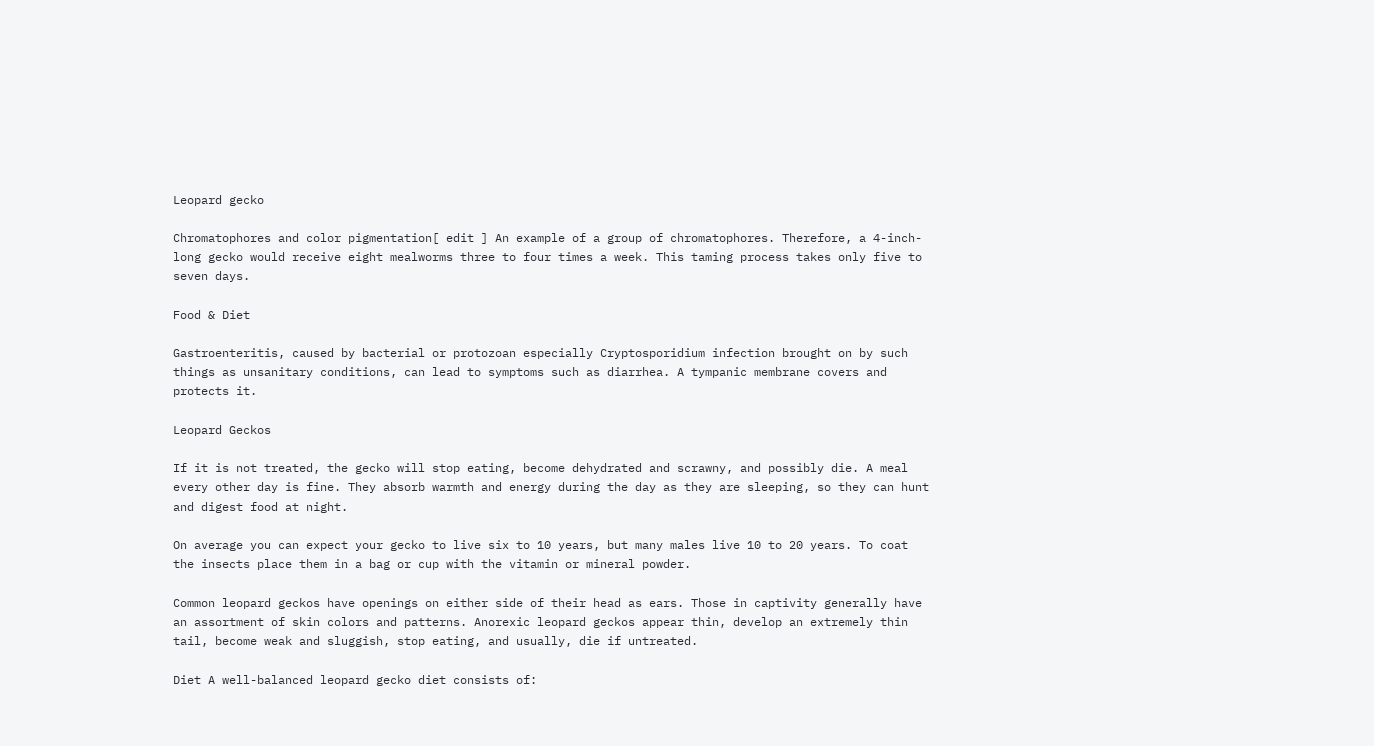Leopard gecko

Chromatophores and color pigmentation[ edit ] An example of a group of chromatophores. Therefore, a 4-inch-long gecko would receive eight mealworms three to four times a week. This taming process takes only five to seven days.

Food & Diet

Gastroenteritis, caused by bacterial or protozoan especially Cryptosporidium infection brought on by such things as unsanitary conditions, can lead to symptoms such as diarrhea. A tympanic membrane covers and protects it.

Leopard Geckos

If it is not treated, the gecko will stop eating, become dehydrated and scrawny, and possibly die. A meal every other day is fine. They absorb warmth and energy during the day as they are sleeping, so they can hunt and digest food at night.

On average you can expect your gecko to live six to 10 years, but many males live 10 to 20 years. To coat the insects place them in a bag or cup with the vitamin or mineral powder.

Common leopard geckos have openings on either side of their head as ears. Those in captivity generally have an assortment of skin colors and patterns. Anorexic leopard geckos appear thin, develop an extremely thin tail, become weak and sluggish, stop eating, and usually, die if untreated.

Diet A well-balanced leopard gecko diet consists of: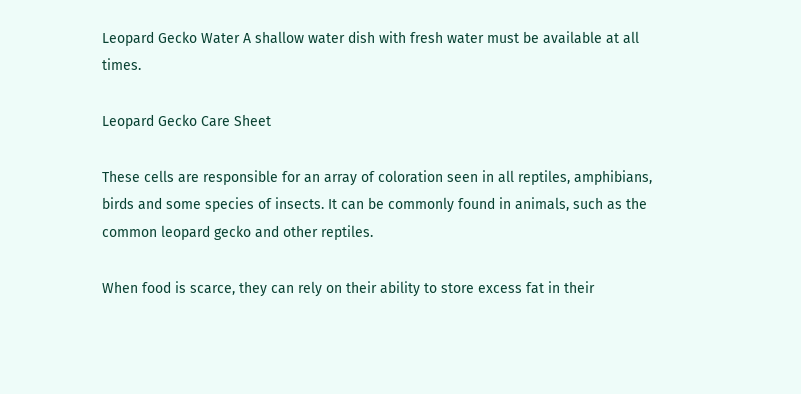Leopard Gecko Water A shallow water dish with fresh water must be available at all times.

Leopard Gecko Care Sheet

These cells are responsible for an array of coloration seen in all reptiles, amphibians, birds and some species of insects. It can be commonly found in animals, such as the common leopard gecko and other reptiles.

When food is scarce, they can rely on their ability to store excess fat in their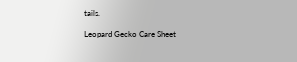tails.

Leopard Gecko Care Sheet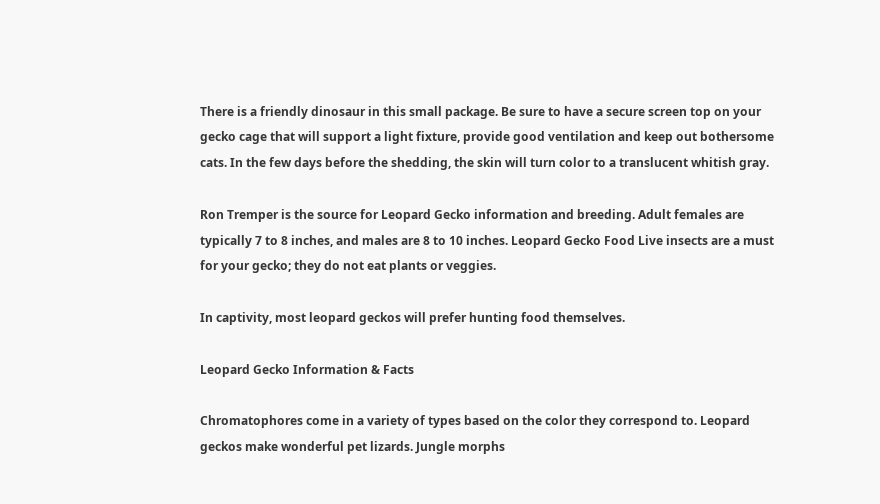There is a friendly dinosaur in this small package. Be sure to have a secure screen top on your gecko cage that will support a light fixture, provide good ventilation and keep out bothersome cats. In the few days before the shedding, the skin will turn color to a translucent whitish gray.

Ron Tremper is the source for Leopard Gecko information and breeding. Adult females are typically 7 to 8 inches, and males are 8 to 10 inches. Leopard Gecko Food Live insects are a must for your gecko; they do not eat plants or veggies.

In captivity, most leopard geckos will prefer hunting food themselves.

Leopard Gecko Information & Facts

Chromatophores come in a variety of types based on the color they correspond to. Leopard geckos make wonderful pet lizards. Jungle morphs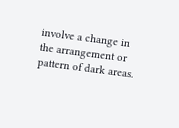involve a change in the arrangement or pattern of dark areas.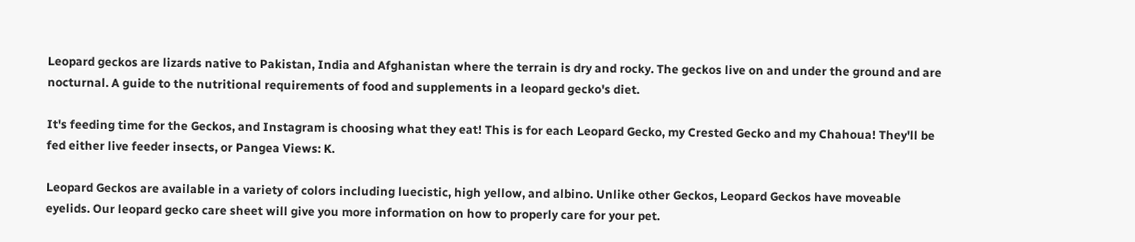Leopard geckos are lizards native to Pakistan, India and Afghanistan where the terrain is dry and rocky. The geckos live on and under the ground and are nocturnal. A guide to the nutritional requirements of food and supplements in a leopard gecko's diet.

It's feeding time for the Geckos, and Instagram is choosing what they eat! This is for each Leopard Gecko, my Crested Gecko and my Chahoua! They'll be fed either live feeder insects, or Pangea Views: K.

Leopard Geckos are available in a variety of colors including luecistic, high yellow, and albino. Unlike other Geckos, Leopard Geckos have moveable eyelids. Our leopard gecko care sheet will give you more information on how to properly care for your pet.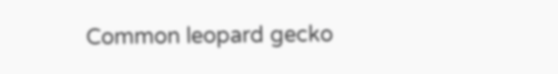Common leopard gecko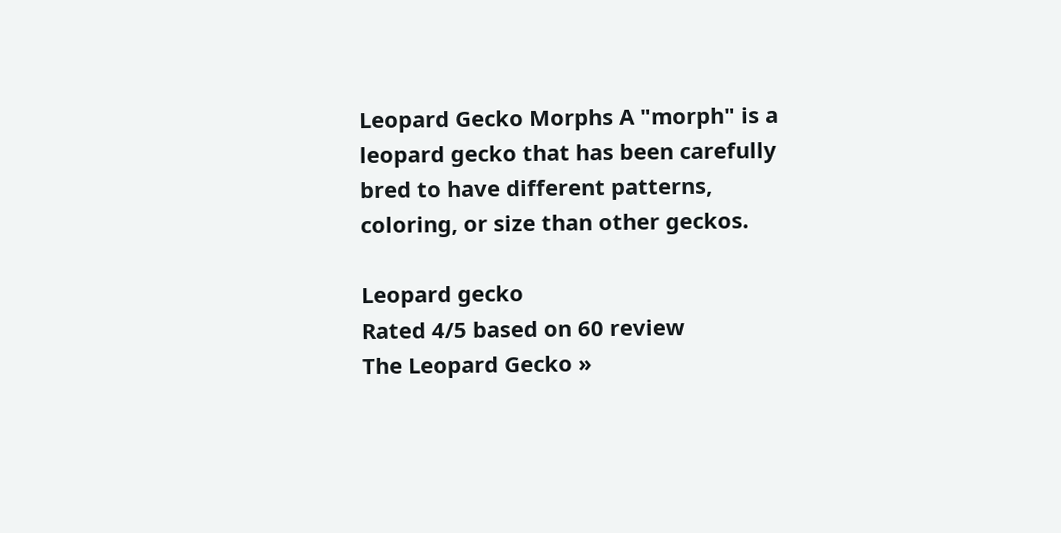Leopard Gecko Morphs A "morph" is a leopard gecko that has been carefully bred to have different patterns, coloring, or size than other geckos.

Leopard gecko
Rated 4/5 based on 60 review
The Leopard Gecko »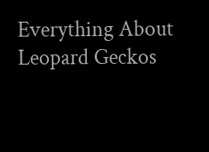Everything About Leopard Geckos